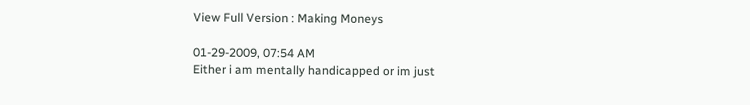View Full Version : Making Moneys

01-29-2009, 07:54 AM
Either i am mentally handicapped or im just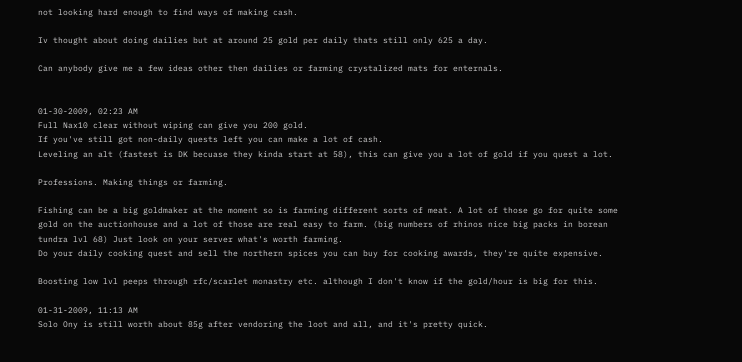not looking hard enough to find ways of making cash.

Iv thought about doing dailies but at around 25 gold per daily thats still only 625 a day.

Can anybody give me a few ideas other then dailies or farming crystalized mats for enternals.


01-30-2009, 02:23 AM
Full Nax10 clear without wiping can give you 200 gold.
If you've still got non-daily quests left you can make a lot of cash.
Leveling an alt (fastest is DK becuase they kinda start at 58), this can give you a lot of gold if you quest a lot.

Professions. Making things or farming.

Fishing can be a big goldmaker at the moment so is farming different sorts of meat. A lot of those go for quite some gold on the auctionhouse and a lot of those are real easy to farm. (big numbers of rhinos nice big packs in borean tundra lvl 68) Just look on your server what's worth farming.
Do your daily cooking quest and sell the northern spices you can buy for cooking awards, they're quite expensive.

Boosting low lvl peeps through rfc/scarlet monastry etc. although I don't know if the gold/hour is big for this.

01-31-2009, 11:13 AM
Solo Ony is still worth about 85g after vendoring the loot and all, and it's pretty quick.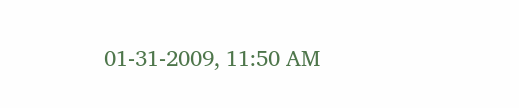01-31-2009, 11:50 AM